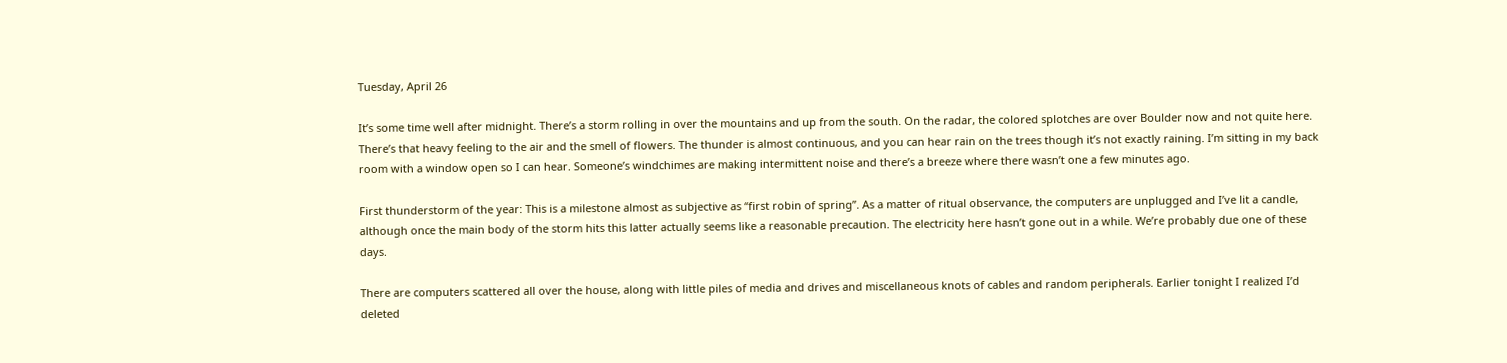Tuesday, April 26

It’s some time well after midnight. There’s a storm rolling in over the mountains and up from the south. On the radar, the colored splotches are over Boulder now and not quite here. There’s that heavy feeling to the air and the smell of flowers. The thunder is almost continuous, and you can hear rain on the trees though it’s not exactly raining. I’m sitting in my back room with a window open so I can hear. Someone’s windchimes are making intermittent noise and there’s a breeze where there wasn’t one a few minutes ago.

First thunderstorm of the year: This is a milestone almost as subjective as “first robin of spring”. As a matter of ritual observance, the computers are unplugged and I’ve lit a candle, although once the main body of the storm hits this latter actually seems like a reasonable precaution. The electricity here hasn’t gone out in a while. We’re probably due one of these days.

There are computers scattered all over the house, along with little piles of media and drives and miscellaneous knots of cables and random peripherals. Earlier tonight I realized I’d deleted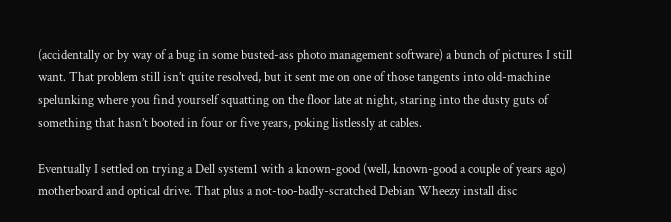(accidentally or by way of a bug in some busted-ass photo management software) a bunch of pictures I still want. That problem still isn’t quite resolved, but it sent me on one of those tangents into old-machine spelunking where you find yourself squatting on the floor late at night, staring into the dusty guts of something that hasn’t booted in four or five years, poking listlessly at cables.

Eventually I settled on trying a Dell system1 with a known-good (well, known-good a couple of years ago) motherboard and optical drive. That plus a not-too-badly-scratched Debian Wheezy install disc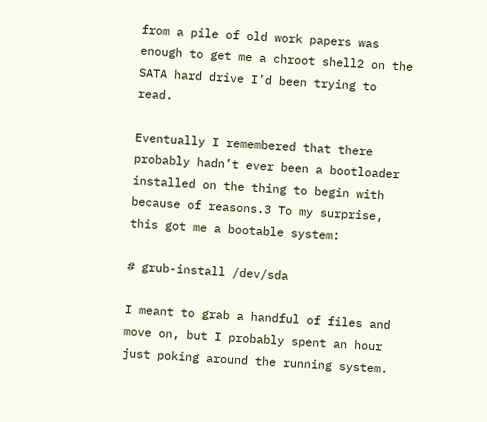from a pile of old work papers was enough to get me a chroot shell2 on the SATA hard drive I’d been trying to read.

Eventually I remembered that there probably hadn’t ever been a bootloader installed on the thing to begin with because of reasons.3 To my surprise, this got me a bootable system:

# grub-install /dev/sda

I meant to grab a handful of files and move on, but I probably spent an hour just poking around the running system.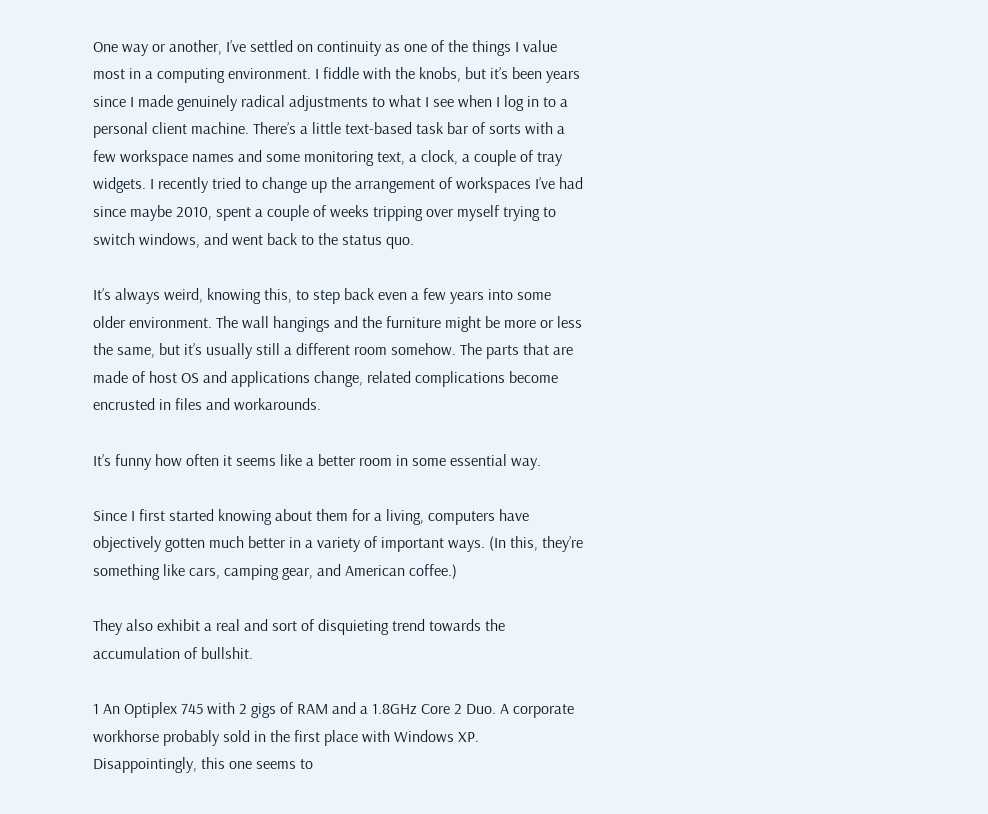One way or another, I’ve settled on continuity as one of the things I value most in a computing environment. I fiddle with the knobs, but it’s been years since I made genuinely radical adjustments to what I see when I log in to a personal client machine. There’s a little text-based task bar of sorts with a few workspace names and some monitoring text, a clock, a couple of tray widgets. I recently tried to change up the arrangement of workspaces I’ve had since maybe 2010, spent a couple of weeks tripping over myself trying to switch windows, and went back to the status quo.

It’s always weird, knowing this, to step back even a few years into some older environment. The wall hangings and the furniture might be more or less the same, but it’s usually still a different room somehow. The parts that are made of host OS and applications change, related complications become encrusted in files and workarounds.

It’s funny how often it seems like a better room in some essential way.

Since I first started knowing about them for a living, computers have objectively gotten much better in a variety of important ways. (In this, they’re something like cars, camping gear, and American coffee.)

They also exhibit a real and sort of disquieting trend towards the accumulation of bullshit.

1 An Optiplex 745 with 2 gigs of RAM and a 1.8GHz Core 2 Duo. A corporate workhorse probably sold in the first place with Windows XP. Disappointingly, this one seems to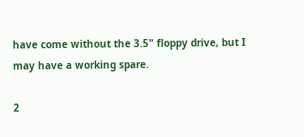have come without the 3.5" floppy drive, but I may have a working spare.

2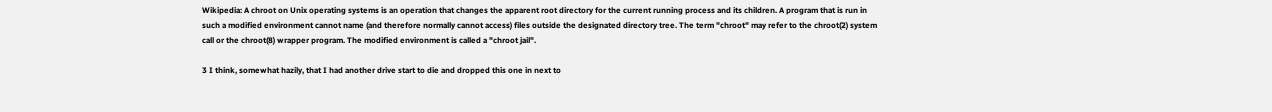Wikipedia: A chroot on Unix operating systems is an operation that changes the apparent root directory for the current running process and its children. A program that is run in such a modified environment cannot name (and therefore normally cannot access) files outside the designated directory tree. The term "chroot" may refer to the chroot(2) system call or the chroot(8) wrapper program. The modified environment is called a "chroot jail".

3 I think, somewhat hazily, that I had another drive start to die and dropped this one in next to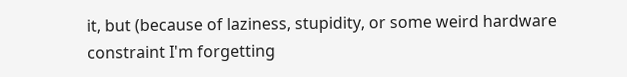it, but (because of laziness, stupidity, or some weird hardware constraint I'm forgetting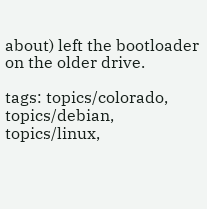about) left the bootloader on the older drive.

tags: topics/colorado, topics/debian, topics/linux,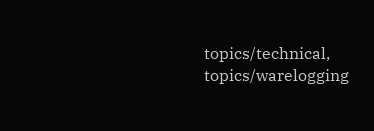topics/technical, topics/warelogging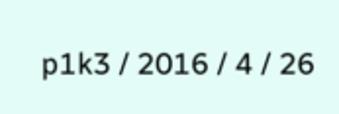p1k3 / 2016 / 4 / 26